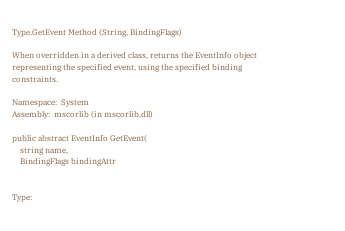Type.GetEvent Method (String, BindingFlags)

When overridden in a derived class, returns the EventInfo object representing the specified event, using the specified binding constraints.

Namespace:  System
Assembly:  mscorlib (in mscorlib.dll)

public abstract EventInfo GetEvent(
    string name,
    BindingFlags bindingAttr


Type: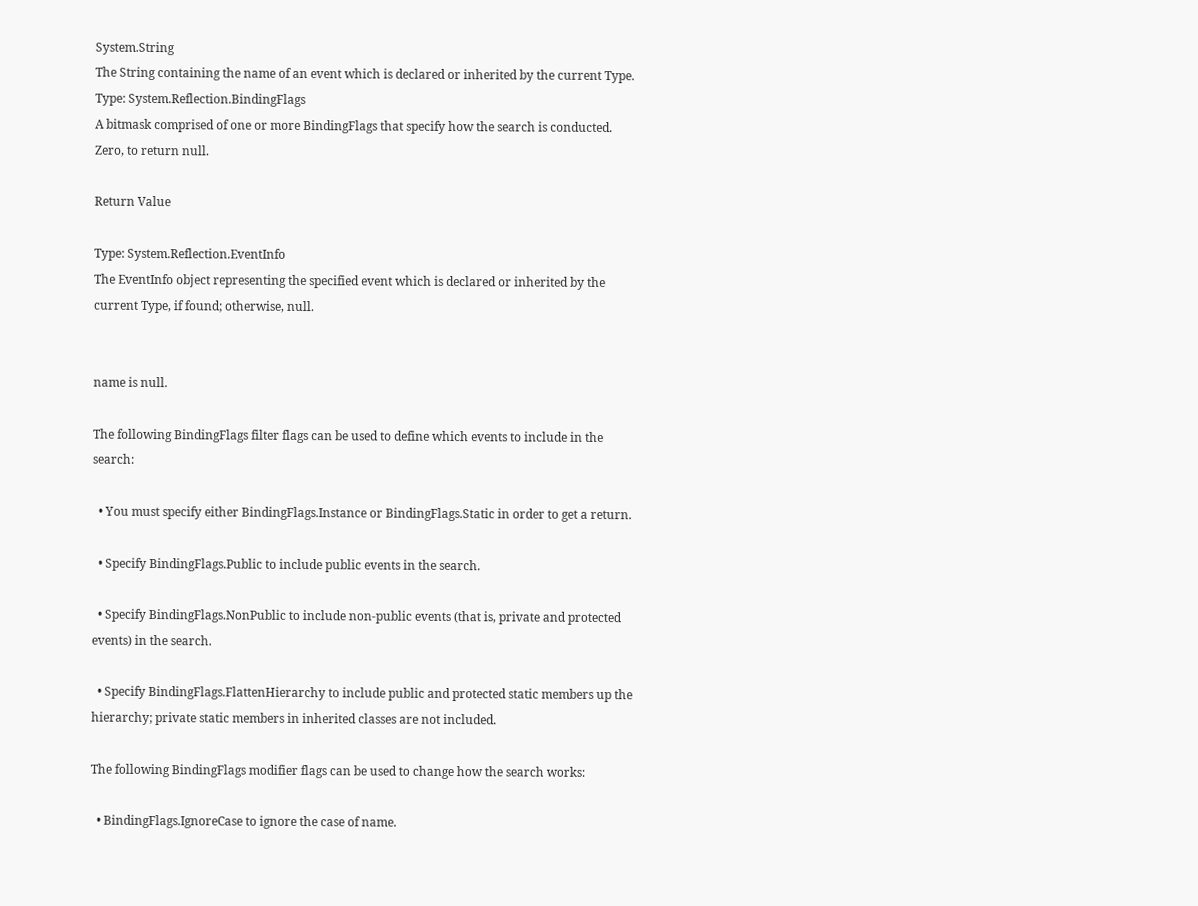System.String
The String containing the name of an event which is declared or inherited by the current Type.
Type: System.Reflection.BindingFlags
A bitmask comprised of one or more BindingFlags that specify how the search is conducted.
Zero, to return null.

Return Value

Type: System.Reflection.EventInfo
The EventInfo object representing the specified event which is declared or inherited by the current Type, if found; otherwise, null.


name is null.

The following BindingFlags filter flags can be used to define which events to include in the search:

  • You must specify either BindingFlags.Instance or BindingFlags.Static in order to get a return.

  • Specify BindingFlags.Public to include public events in the search.

  • Specify BindingFlags.NonPublic to include non-public events (that is, private and protected events) in the search.

  • Specify BindingFlags.FlattenHierarchy to include public and protected static members up the hierarchy; private static members in inherited classes are not included.

The following BindingFlags modifier flags can be used to change how the search works:

  • BindingFlags.IgnoreCase to ignore the case of name.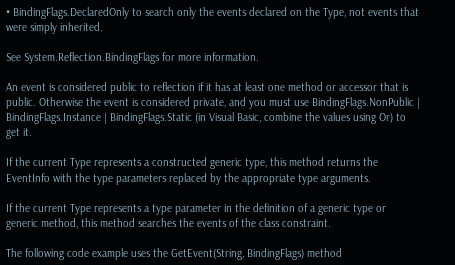• BindingFlags.DeclaredOnly to search only the events declared on the Type, not events that were simply inherited.

See System.Reflection.BindingFlags for more information.

An event is considered public to reflection if it has at least one method or accessor that is public. Otherwise the event is considered private, and you must use BindingFlags.NonPublic | BindingFlags.Instance | BindingFlags.Static (in Visual Basic, combine the values using Or) to get it.

If the current Type represents a constructed generic type, this method returns the EventInfo with the type parameters replaced by the appropriate type arguments.

If the current Type represents a type parameter in the definition of a generic type or generic method, this method searches the events of the class constraint.

The following code example uses the GetEvent(String, BindingFlags) method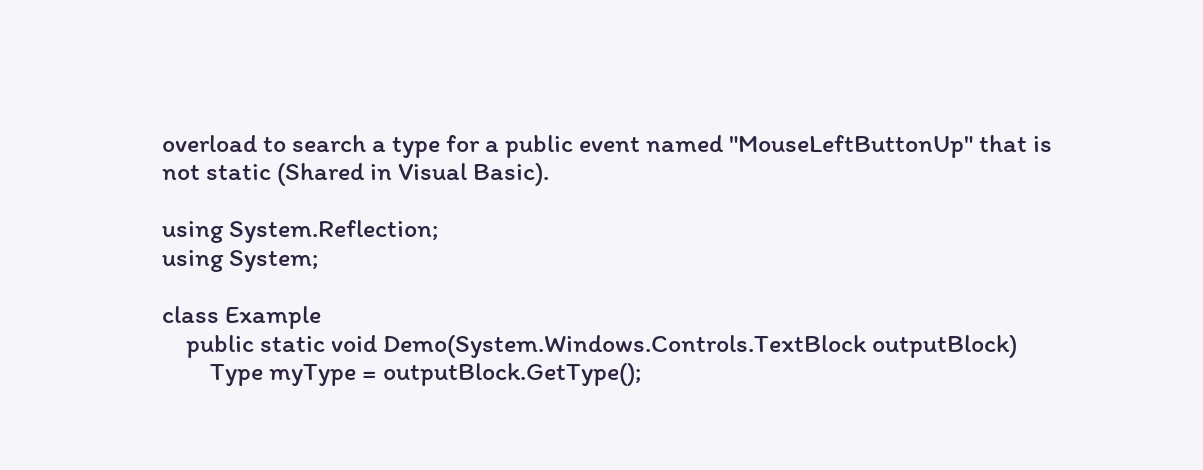overload to search a type for a public event named "MouseLeftButtonUp" that is not static (Shared in Visual Basic).

using System.Reflection;
using System;

class Example
    public static void Demo(System.Windows.Controls.TextBlock outputBlock)
        Type myType = outputBlock.GetType();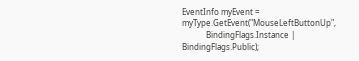EventInfo myEvent = myType.GetEvent("MouseLeftButtonUp",
            BindingFlags.Instance | BindingFlags.Public);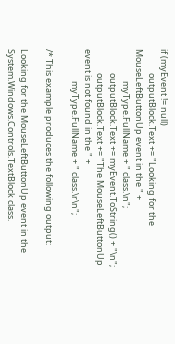if (myEvent != null)
            outputBlock.Text += "Looking for the MouseLeftButtonUp event in the " +
                myType.FullName + " class.\n";
            outputBlock.Text += myEvent.ToString() + "\n";
            outputBlock.Text += "The MouseLeftButtonUp event is not found in the " +
                myType.FullName + " class.\r\n";

/* This example produces the following output:

Looking for the MouseLeftButtonUp event in the System.Windows.Controls.TextBlock class.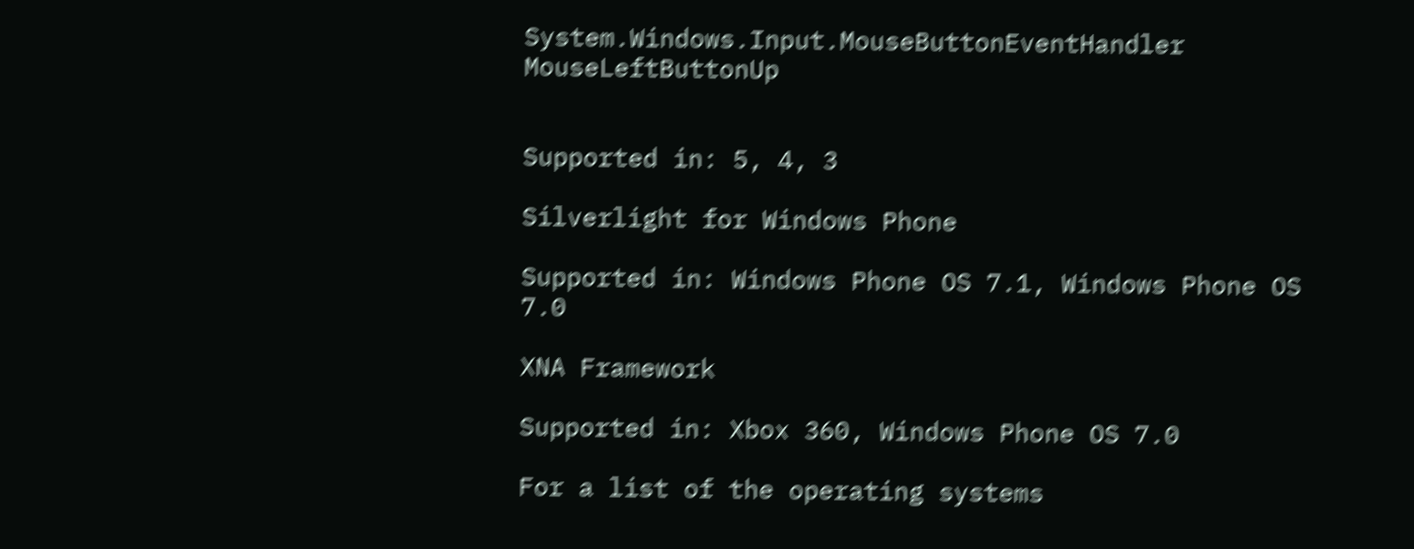System.Windows.Input.MouseButtonEventHandler MouseLeftButtonUp


Supported in: 5, 4, 3

Silverlight for Windows Phone

Supported in: Windows Phone OS 7.1, Windows Phone OS 7.0

XNA Framework

Supported in: Xbox 360, Windows Phone OS 7.0

For a list of the operating systems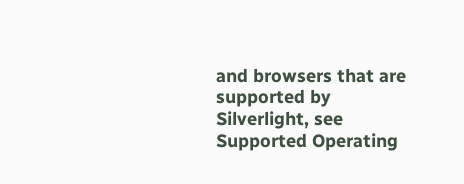and browsers that are supported by Silverlight, see Supported Operating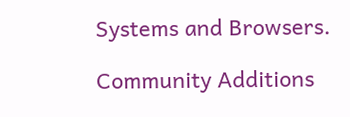Systems and Browsers.

Community Additions